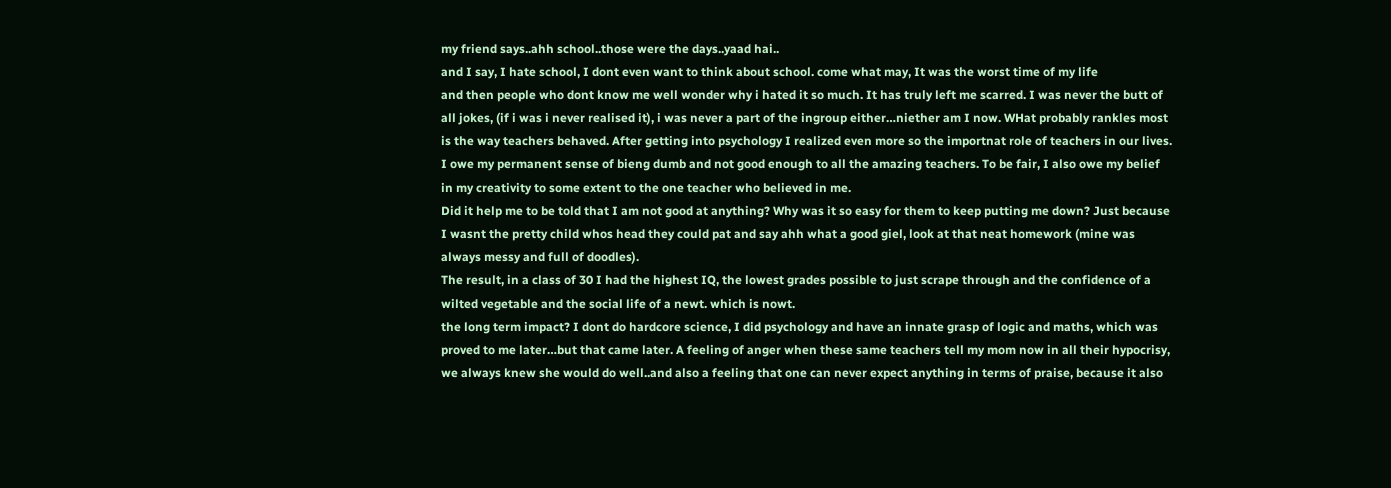my friend says..ahh school..those were the days..yaad hai..
and I say, I hate school, I dont even want to think about school. come what may, It was the worst time of my life
and then people who dont know me well wonder why i hated it so much. It has truly left me scarred. I was never the butt of all jokes, (if i was i never realised it), i was never a part of the ingroup either…niether am I now. WHat probably rankles most is the way teachers behaved. After getting into psychology I realized even more so the importnat role of teachers in our lives. I owe my permanent sense of bieng dumb and not good enough to all the amazing teachers. To be fair, I also owe my belief in my creativity to some extent to the one teacher who believed in me.
Did it help me to be told that I am not good at anything? Why was it so easy for them to keep putting me down? Just because I wasnt the pretty child whos head they could pat and say ahh what a good giel, look at that neat homework (mine was always messy and full of doodles).
The result, in a class of 30 I had the highest IQ, the lowest grades possible to just scrape through and the confidence of a wilted vegetable and the social life of a newt. which is nowt.
the long term impact? I dont do hardcore science, I did psychology and have an innate grasp of logic and maths, which was proved to me later…but that came later. A feeling of anger when these same teachers tell my mom now in all their hypocrisy, we always knew she would do well..and also a feeling that one can never expect anything in terms of praise, because it also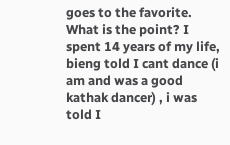goes to the favorite.
What is the point? I spent 14 years of my life, bieng told I cant dance (i am and was a good kathak dancer) , i was told I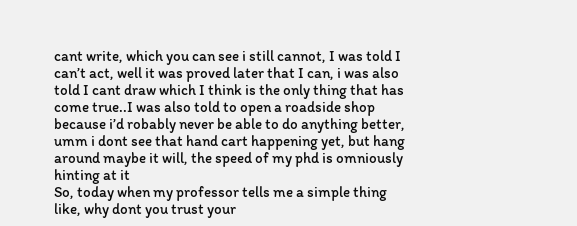cant write, which you can see i still cannot, I was told I can’t act, well it was proved later that I can, i was also told I cant draw which I think is the only thing that has come true..I was also told to open a roadside shop because i’d robably never be able to do anything better, umm i dont see that hand cart happening yet, but hang around maybe it will, the speed of my phd is omniously hinting at it
So, today when my professor tells me a simple thing like, why dont you trust your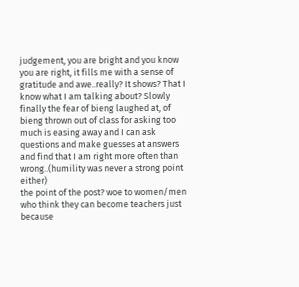judgement, you are bright and you know you are right, it fills me with a sense of gratitude and awe..really? It shows? That I know what I am talking about? Slowly finally the fear of bieng laughed at, of bieng thrown out of class for asking too much is easing away and I can ask questions and make guesses at answers and find that I am right more often than wrong..(humility was never a strong point either)
the point of the post? woe to women/men who think they can become teachers just because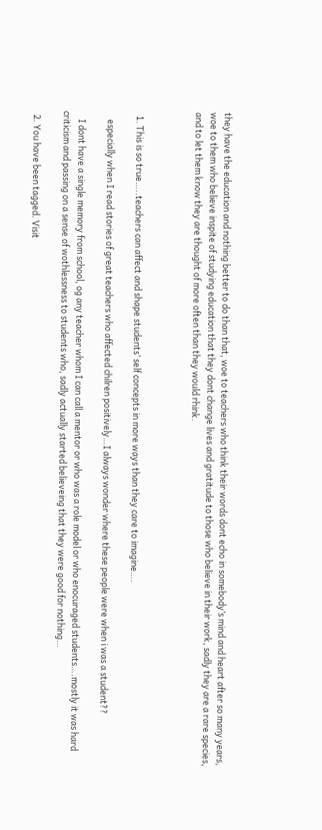they have the education and nothing better to do than that, woe to teachers who think their words dont echo in somebody’s mind and heart after so many years, woe to them who believe inspite of studying education that they dont change lives and gratitude to those who believe in their work, sadly they are a rare species, and to let them know they are thought of more often than they would rhink.



  1. This is so true…..teachers can affect and shape students’ self concepts in more ways than they care to imagine….

    especially when I read stories of great teachers who affected chilren positively…I always wonder where these people were when i was a student??

    I dont have a single memory from school, og any teacher whom I can call a mentor or who was a role model or who enocuraged students….mostly it was hard criticism and passing on a sense of wothlessness to students who, sadly actually started believeing that they were good for nothing…

  2. You have been tagged. Visit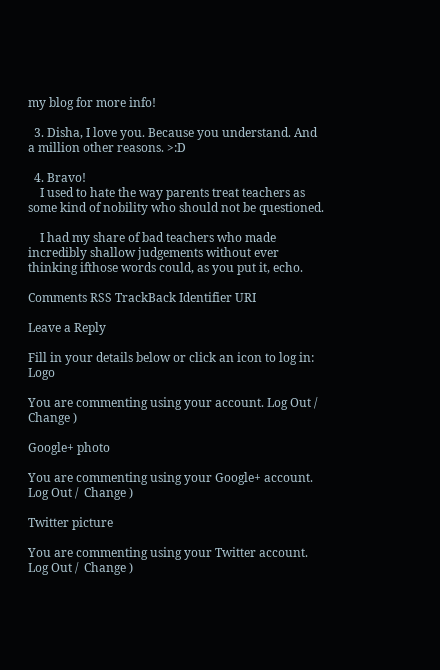my blog for more info!

  3. Disha, I love you. Because you understand. And a million other reasons. >:D

  4. Bravo!
    I used to hate the way parents treat teachers as some kind of nobility who should not be questioned.

    I had my share of bad teachers who made incredibly shallow judgements without ever thinking ifthose words could, as you put it, echo.

Comments RSS TrackBack Identifier URI

Leave a Reply

Fill in your details below or click an icon to log in: Logo

You are commenting using your account. Log Out /  Change )

Google+ photo

You are commenting using your Google+ account. Log Out /  Change )

Twitter picture

You are commenting using your Twitter account. Log Out /  Change )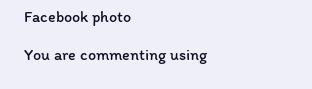Facebook photo

You are commenting using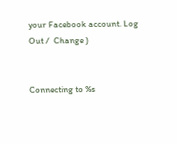your Facebook account. Log Out /  Change )


Connecting to %s